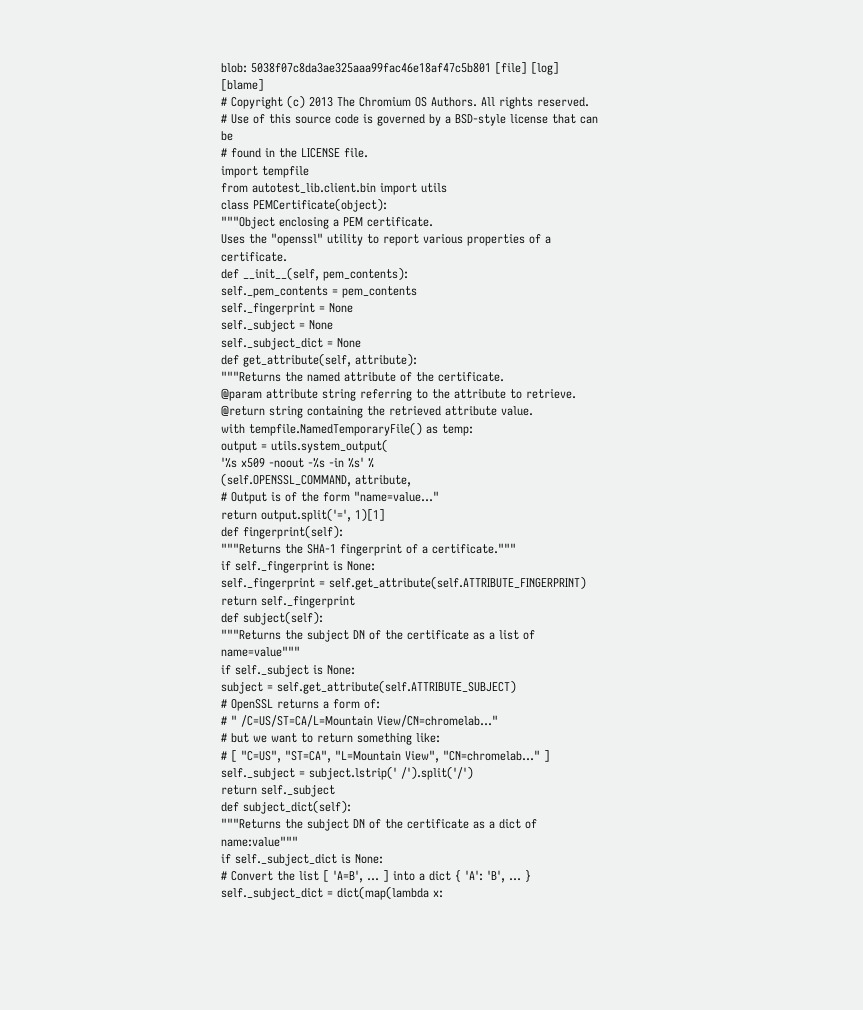blob: 5038f07c8da3ae325aaa99fac46e18af47c5b801 [file] [log] [blame]
# Copyright (c) 2013 The Chromium OS Authors. All rights reserved.
# Use of this source code is governed by a BSD-style license that can be
# found in the LICENSE file.
import tempfile
from autotest_lib.client.bin import utils
class PEMCertificate(object):
"""Object enclosing a PEM certificate.
Uses the "openssl" utility to report various properties of a certificate.
def __init__(self, pem_contents):
self._pem_contents = pem_contents
self._fingerprint = None
self._subject = None
self._subject_dict = None
def get_attribute(self, attribute):
"""Returns the named attribute of the certificate.
@param attribute string referring to the attribute to retrieve.
@return string containing the retrieved attribute value.
with tempfile.NamedTemporaryFile() as temp:
output = utils.system_output(
'%s x509 -noout -%s -in %s' %
(self.OPENSSL_COMMAND, attribute,
# Output is of the form "name=value..."
return output.split('=', 1)[1]
def fingerprint(self):
"""Returns the SHA-1 fingerprint of a certificate."""
if self._fingerprint is None:
self._fingerprint = self.get_attribute(self.ATTRIBUTE_FINGERPRINT)
return self._fingerprint
def subject(self):
"""Returns the subject DN of the certificate as a list of name=value"""
if self._subject is None:
subject = self.get_attribute(self.ATTRIBUTE_SUBJECT)
# OpenSSL returns a form of:
# " /C=US/ST=CA/L=Mountain View/CN=chromelab..."
# but we want to return something like:
# [ "C=US", "ST=CA", "L=Mountain View", "CN=chromelab..." ]
self._subject = subject.lstrip(' /').split('/')
return self._subject
def subject_dict(self):
"""Returns the subject DN of the certificate as a dict of name:value"""
if self._subject_dict is None:
# Convert the list [ 'A=B', ... ] into a dict { 'A': 'B', ... }
self._subject_dict = dict(map(lambda x: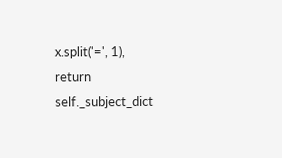x.split('=', 1),
return self._subject_dict